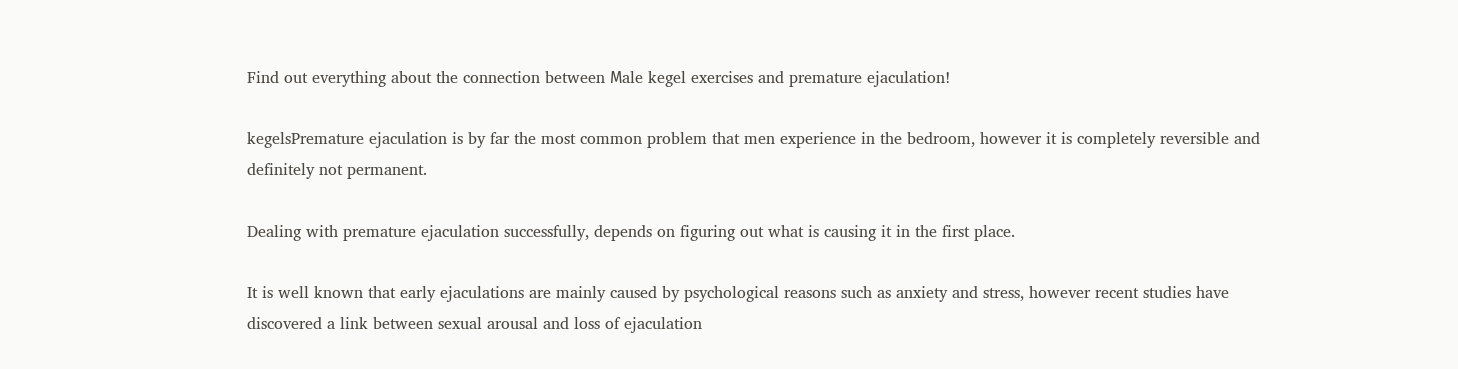Find out everything about the connection between Μale kegel exercises and premature ejaculation!

kegelsPremature ejaculation is by far the most common problem that men experience in the bedroom, however it is completely reversible and definitely not permanent.

Dealing with premature ejaculation successfully, depends on figuring out what is causing it in the first place.

It is well known that early ejaculations are mainly caused by psychological reasons such as anxiety and stress, however recent studies have discovered a link between sexual arousal and loss of ejaculation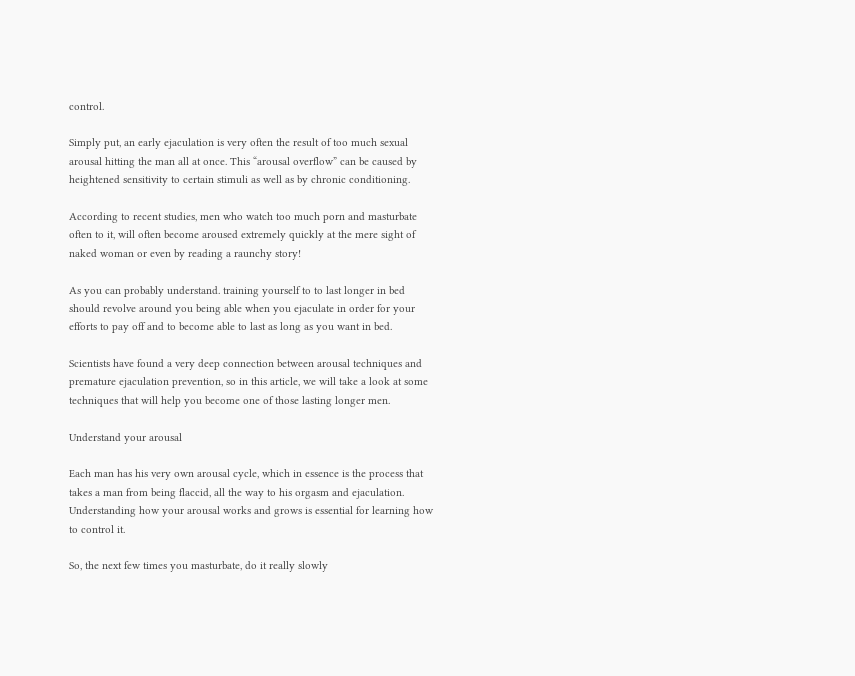control.

Simply put, an early ejaculation is very often the result of too much sexual arousal hitting the man all at once. This “arousal overflow” can be caused by heightened sensitivity to certain stimuli as well as by chronic conditioning.

According to recent studies, men who watch too much porn and masturbate often to it, will often become aroused extremely quickly at the mere sight of naked woman or even by reading a raunchy story!

As you can probably understand. training yourself to to last longer in bed should revolve around you being able when you ejaculate in order for your efforts to pay off and to become able to last as long as you want in bed.

Scientists have found a very deep connection between arousal techniques and premature ejaculation prevention, so in this article, we will take a look at some techniques that will help you become one of those lasting longer men.

Understand your arousal

Each man has his very own arousal cycle, which in essence is the process that takes a man from being flaccid, all the way to his orgasm and ejaculation. Understanding how your arousal works and grows is essential for learning how to control it.

So, the next few times you masturbate, do it really slowly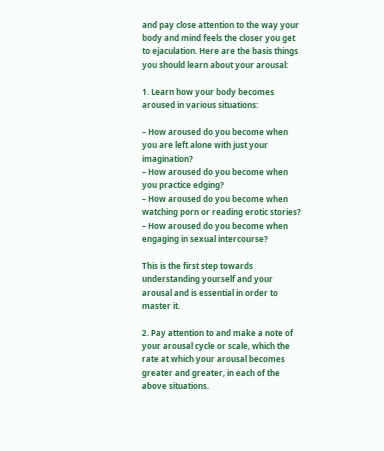and pay close attention to the way your body and mind feels the closer you get to ejaculation. Here are the basis things you should learn about your arousal:

1. Learn how your body becomes aroused in various situations:

– How aroused do you become when you are left alone with just your imagination?
– How aroused do you become when you practice edging?
– How aroused do you become when watching porn or reading erotic stories?
– How aroused do you become when engaging in sexual intercourse?

This is the first step towards understanding yourself and your arousal and is essential in order to master it.

2. Pay attention to and make a note of your arousal cycle or scale, which the rate at which your arousal becomes greater and greater, in each of the above situations.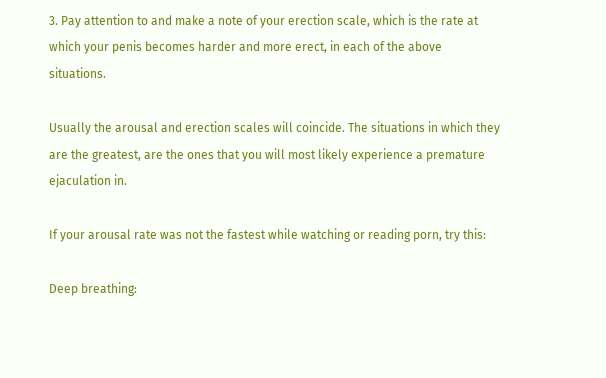3. Pay attention to and make a note of your erection scale, which is the rate at which your penis becomes harder and more erect, in each of the above situations.

Usually the arousal and erection scales will coincide. The situations in which they are the greatest, are the ones that you will most likely experience a premature ejaculation in.

If your arousal rate was not the fastest while watching or reading porn, try this:

Deep breathing: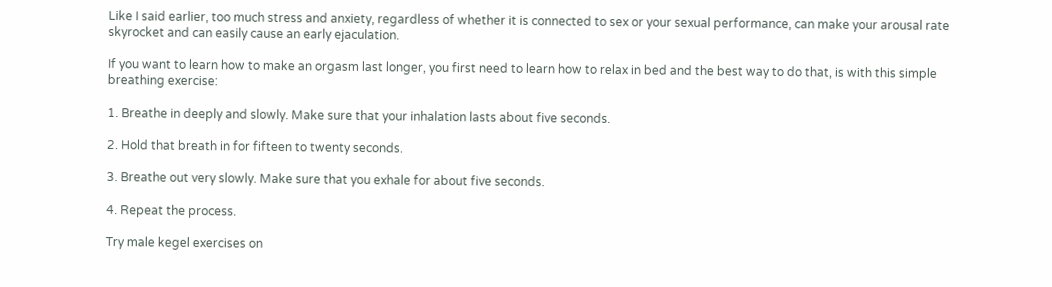Like I said earlier, too much stress and anxiety, regardless of whether it is connected to sex or your sexual performance, can make your arousal rate skyrocket and can easily cause an early ejaculation.

If you want to learn how to make an orgasm last longer, you first need to learn how to relax in bed and the best way to do that, is with this simple breathing exercise:

1. Breathe in deeply and slowly. Make sure that your inhalation lasts about five seconds.

2. Hold that breath in for fifteen to twenty seconds.

3. Breathe out very slowly. Make sure that you exhale for about five seconds.

4. Repeat the process.

Try male kegel exercises on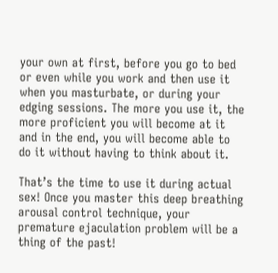your own at first, before you go to bed or even while you work and then use it when you masturbate, or during your edging sessions. The more you use it, the more proficient you will become at it and in the end, you will become able to do it without having to think about it.

That’s the time to use it during actual sex! Once you master this deep breathing arousal control technique, your premature ejaculation problem will be a thing of the past!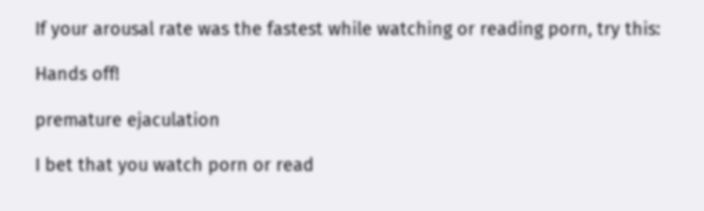If your arousal rate was the fastest while watching or reading porn, try this:

Hands off!

premature ejaculation

I bet that you watch porn or read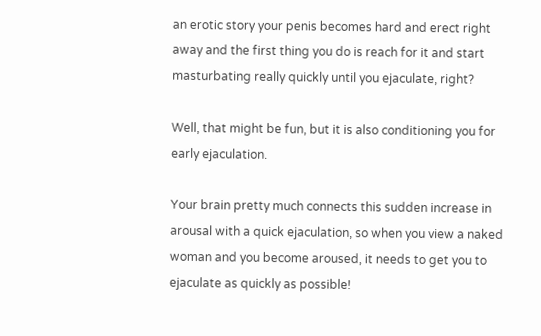an erotic story your penis becomes hard and erect right away and the first thing you do is reach for it and start masturbating really quickly until you ejaculate, right?

Well, that might be fun, but it is also conditioning you for early ejaculation.

Your brain pretty much connects this sudden increase in arousal with a quick ejaculation, so when you view a naked woman and you become aroused, it needs to get you to ejaculate as quickly as possible!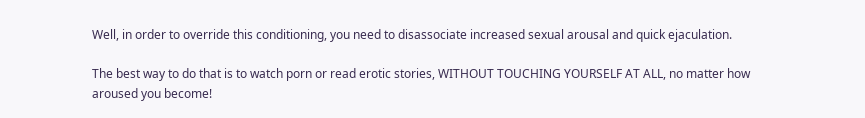Well, in order to override this conditioning, you need to disassociate increased sexual arousal and quick ejaculation.

The best way to do that is to watch porn or read erotic stories, WITHOUT TOUCHING YOURSELF AT ALL, no matter how aroused you become!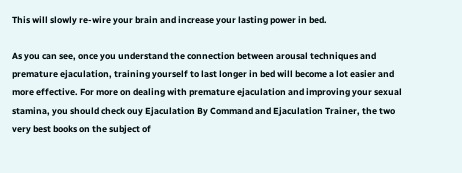This will slowly re-wire your brain and increase your lasting power in bed.

As you can see, once you understand the connection between arousal techniques and premature ejaculation, training yourself to last longer in bed will become a lot easier and more effective. For more on dealing with premature ejaculation and improving your sexual stamina, you should check ouy Ejaculation By Command and Ejaculation Trainer, the two very best books on the subject of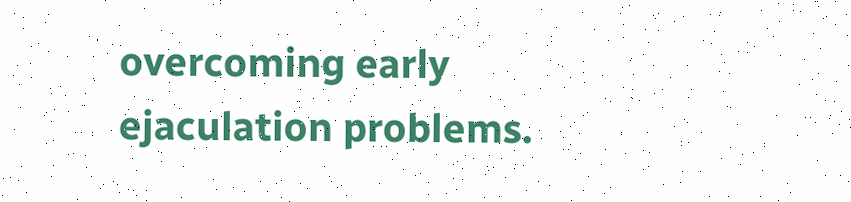overcoming early ejaculation problems.